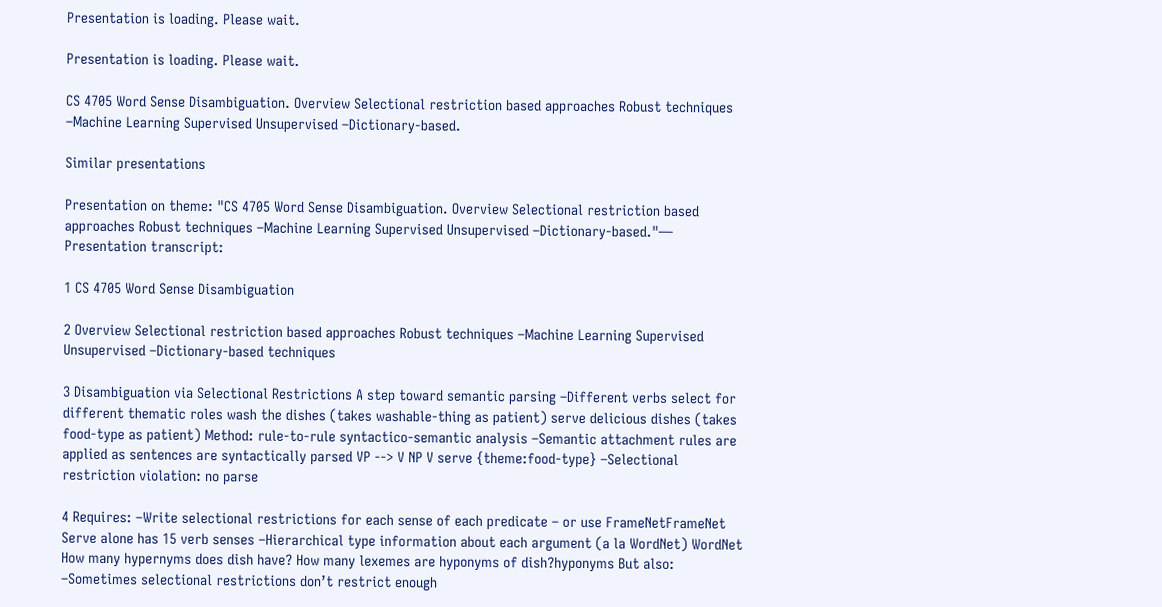Presentation is loading. Please wait.

Presentation is loading. Please wait.

CS 4705 Word Sense Disambiguation. Overview Selectional restriction based approaches Robust techniques –Machine Learning Supervised Unsupervised –Dictionary-based.

Similar presentations

Presentation on theme: "CS 4705 Word Sense Disambiguation. Overview Selectional restriction based approaches Robust techniques –Machine Learning Supervised Unsupervised –Dictionary-based."— Presentation transcript:

1 CS 4705 Word Sense Disambiguation

2 Overview Selectional restriction based approaches Robust techniques –Machine Learning Supervised Unsupervised –Dictionary-based techniques

3 Disambiguation via Selectional Restrictions A step toward semantic parsing –Different verbs select for different thematic roles wash the dishes (takes washable-thing as patient) serve delicious dishes (takes food-type as patient) Method: rule-to-rule syntactico-semantic analysis –Semantic attachment rules are applied as sentences are syntactically parsed VP --> V NP V serve {theme:food-type} –Selectional restriction violation: no parse

4 Requires: –Write selectional restrictions for each sense of each predicate – or use FrameNetFrameNet Serve alone has 15 verb senses –Hierarchical type information about each argument (a la WordNet) WordNet How many hypernyms does dish have? How many lexemes are hyponyms of dish?hyponyms But also: –Sometimes selectional restrictions don’t restrict enough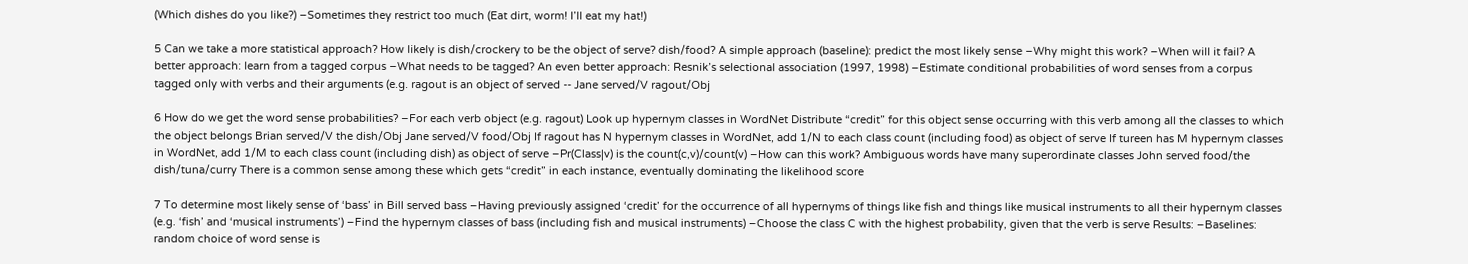(Which dishes do you like?) –Sometimes they restrict too much (Eat dirt, worm! I’ll eat my hat!)

5 Can we take a more statistical approach? How likely is dish/crockery to be the object of serve? dish/food? A simple approach (baseline): predict the most likely sense –Why might this work? –When will it fail? A better approach: learn from a tagged corpus –What needs to be tagged? An even better approach: Resnik’s selectional association (1997, 1998) –Estimate conditional probabilities of word senses from a corpus tagged only with verbs and their arguments (e.g. ragout is an object of served -- Jane served/V ragout/Obj

6 How do we get the word sense probabilities? –For each verb object (e.g. ragout) Look up hypernym classes in WordNet Distribute “credit” for this object sense occurring with this verb among all the classes to which the object belongs Brian served/V the dish/Obj Jane served/V food/Obj If ragout has N hypernym classes in WordNet, add 1/N to each class count (including food) as object of serve If tureen has M hypernym classes in WordNet, add 1/M to each class count (including dish) as object of serve –Pr(Class|v) is the count(c,v)/count(v) –How can this work? Ambiguous words have many superordinate classes John served food/the dish/tuna/curry There is a common sense among these which gets “credit” in each instance, eventually dominating the likelihood score

7 To determine most likely sense of ‘bass’ in Bill served bass –Having previously assigned ‘credit’ for the occurrence of all hypernyms of things like fish and things like musical instruments to all their hypernym classes (e.g. ‘fish’ and ‘musical instruments’) –Find the hypernym classes of bass (including fish and musical instruments) –Choose the class C with the highest probability, given that the verb is serve Results: –Baselines: random choice of word sense is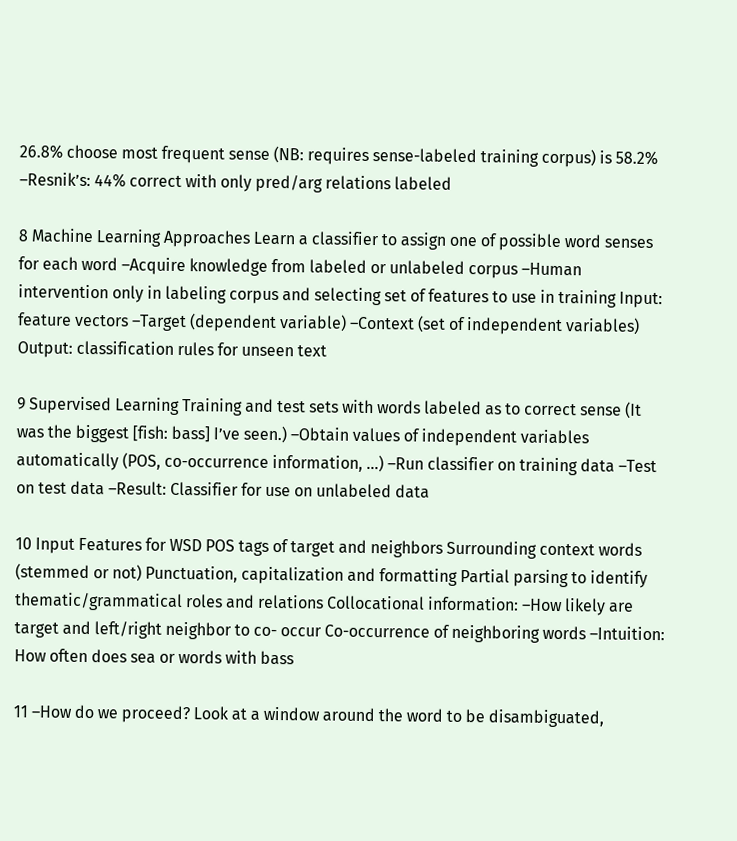26.8% choose most frequent sense (NB: requires sense-labeled training corpus) is 58.2% –Resnik’s: 44% correct with only pred/arg relations labeled

8 Machine Learning Approaches Learn a classifier to assign one of possible word senses for each word –Acquire knowledge from labeled or unlabeled corpus –Human intervention only in labeling corpus and selecting set of features to use in training Input: feature vectors –Target (dependent variable) –Context (set of independent variables) Output: classification rules for unseen text

9 Supervised Learning Training and test sets with words labeled as to correct sense (It was the biggest [fish: bass] I’ve seen.) –Obtain values of independent variables automatically (POS, co-occurrence information, …) –Run classifier on training data –Test on test data –Result: Classifier for use on unlabeled data

10 Input Features for WSD POS tags of target and neighbors Surrounding context words (stemmed or not) Punctuation, capitalization and formatting Partial parsing to identify thematic/grammatical roles and relations Collocational information: –How likely are target and left/right neighbor to co- occur Co-occurrence of neighboring words –Intuition: How often does sea or words with bass

11 –How do we proceed? Look at a window around the word to be disambiguated,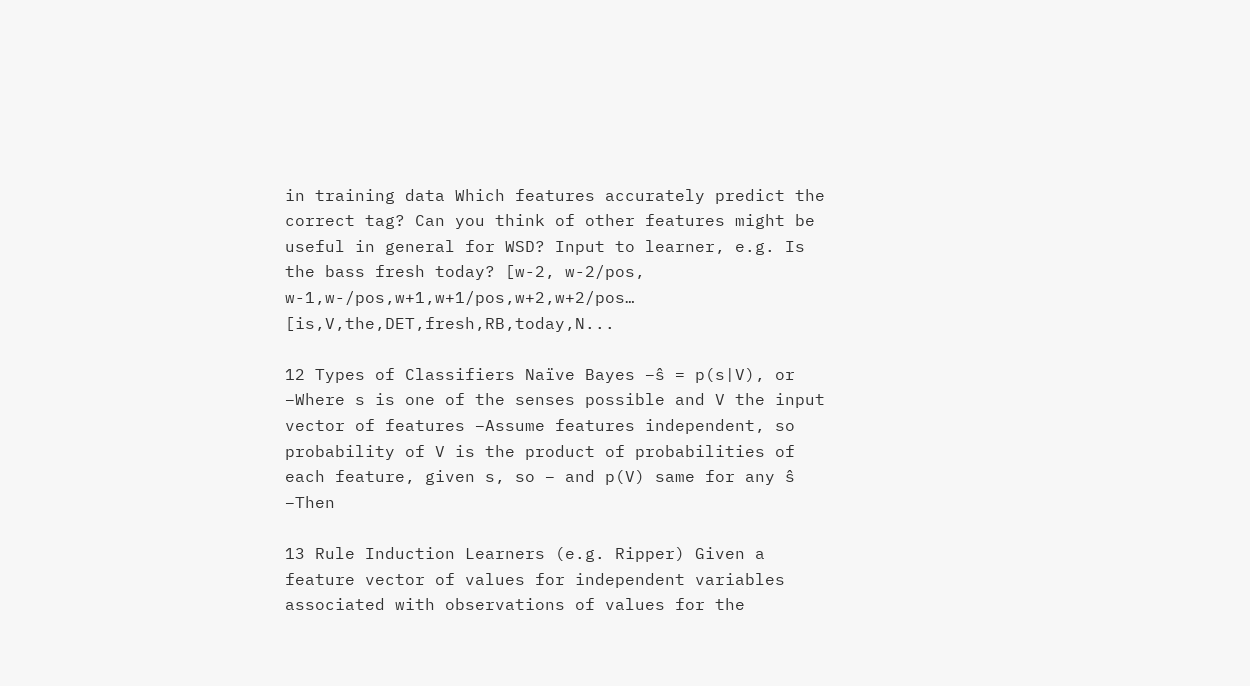in training data Which features accurately predict the correct tag? Can you think of other features might be useful in general for WSD? Input to learner, e.g. Is the bass fresh today? [w-2, w-2/pos, w-1,w-/pos,w+1,w+1/pos,w+2,w+2/pos… [is,V,the,DET,fresh,RB,today,N...

12 Types of Classifiers Naïve Bayes –ŝ = p(s|V), or –Where s is one of the senses possible and V the input vector of features –Assume features independent, so probability of V is the product of probabilities of each feature, given s, so – and p(V) same for any ŝ –Then

13 Rule Induction Learners (e.g. Ripper) Given a feature vector of values for independent variables associated with observations of values for the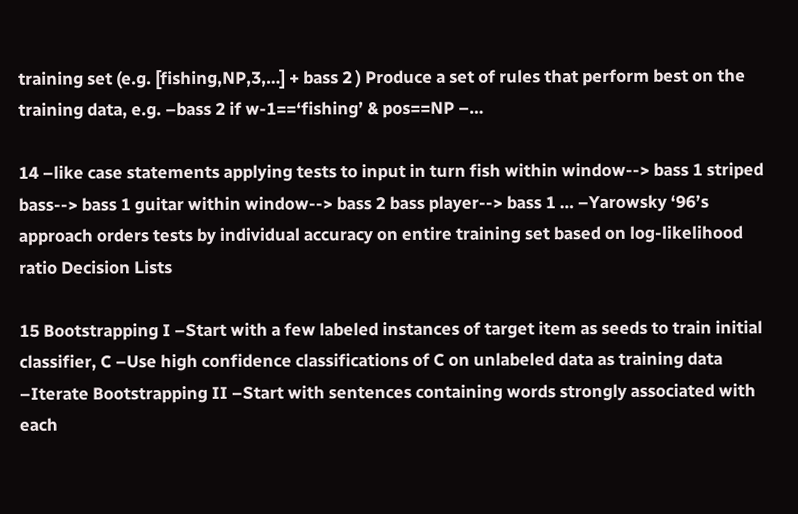training set (e.g. [fishing,NP,3,…] + bass 2 ) Produce a set of rules that perform best on the training data, e.g. –bass 2 if w-1==‘fishing’ & pos==NP –…

14 –like case statements applying tests to input in turn fish within window--> bass 1 striped bass--> bass 1 guitar within window--> bass 2 bass player--> bass 1 … –Yarowsky ‘96’s approach orders tests by individual accuracy on entire training set based on log-likelihood ratio Decision Lists

15 Bootstrapping I –Start with a few labeled instances of target item as seeds to train initial classifier, C –Use high confidence classifications of C on unlabeled data as training data –Iterate Bootstrapping II –Start with sentences containing words strongly associated with each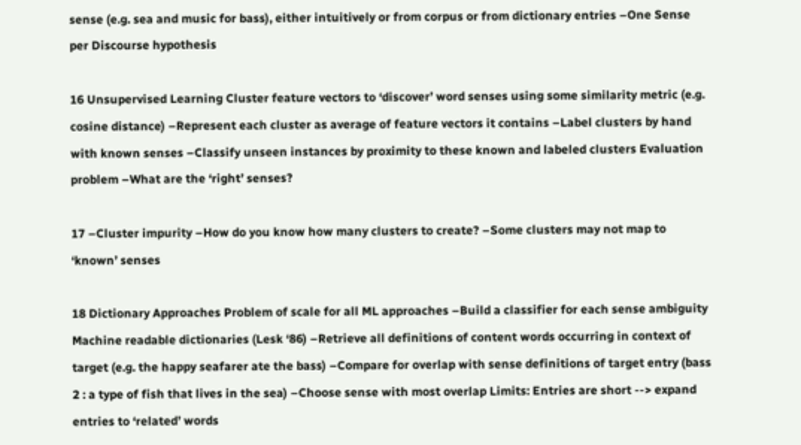sense (e.g. sea and music for bass), either intuitively or from corpus or from dictionary entries –One Sense per Discourse hypothesis

16 Unsupervised Learning Cluster feature vectors to ‘discover’ word senses using some similarity metric (e.g. cosine distance) –Represent each cluster as average of feature vectors it contains –Label clusters by hand with known senses –Classify unseen instances by proximity to these known and labeled clusters Evaluation problem –What are the ‘right’ senses?

17 –Cluster impurity –How do you know how many clusters to create? –Some clusters may not map to ‘known’ senses

18 Dictionary Approaches Problem of scale for all ML approaches –Build a classifier for each sense ambiguity Machine readable dictionaries (Lesk ‘86) –Retrieve all definitions of content words occurring in context of target (e.g. the happy seafarer ate the bass) –Compare for overlap with sense definitions of target entry (bass 2 : a type of fish that lives in the sea) –Choose sense with most overlap Limits: Entries are short --> expand entries to ‘related’ words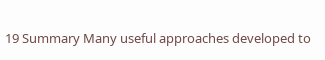19 Summary Many useful approaches developed to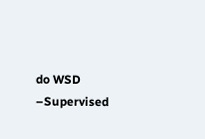do WSD –Supervised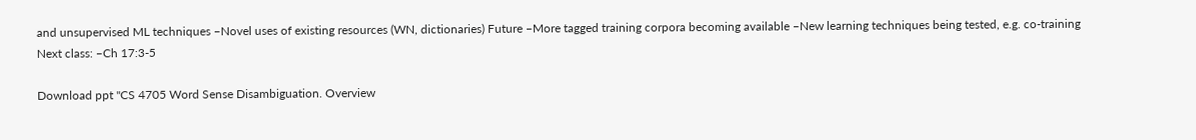and unsupervised ML techniques –Novel uses of existing resources (WN, dictionaries) Future –More tagged training corpora becoming available –New learning techniques being tested, e.g. co-training Next class: –Ch 17:3-5

Download ppt "CS 4705 Word Sense Disambiguation. Overview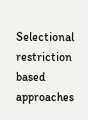Selectional restriction based approaches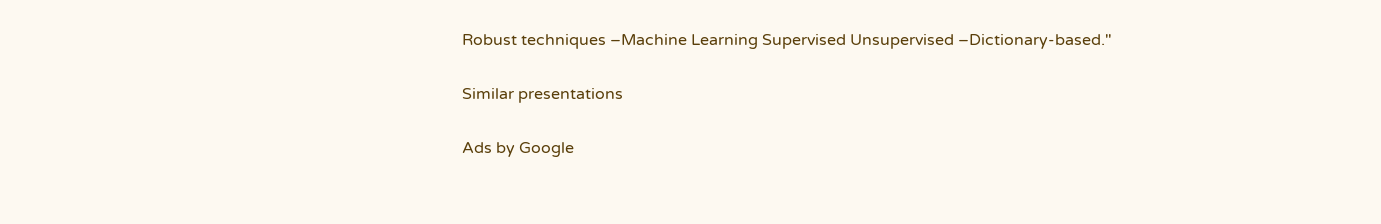Robust techniques –Machine Learning Supervised Unsupervised –Dictionary-based."

Similar presentations

Ads by Google